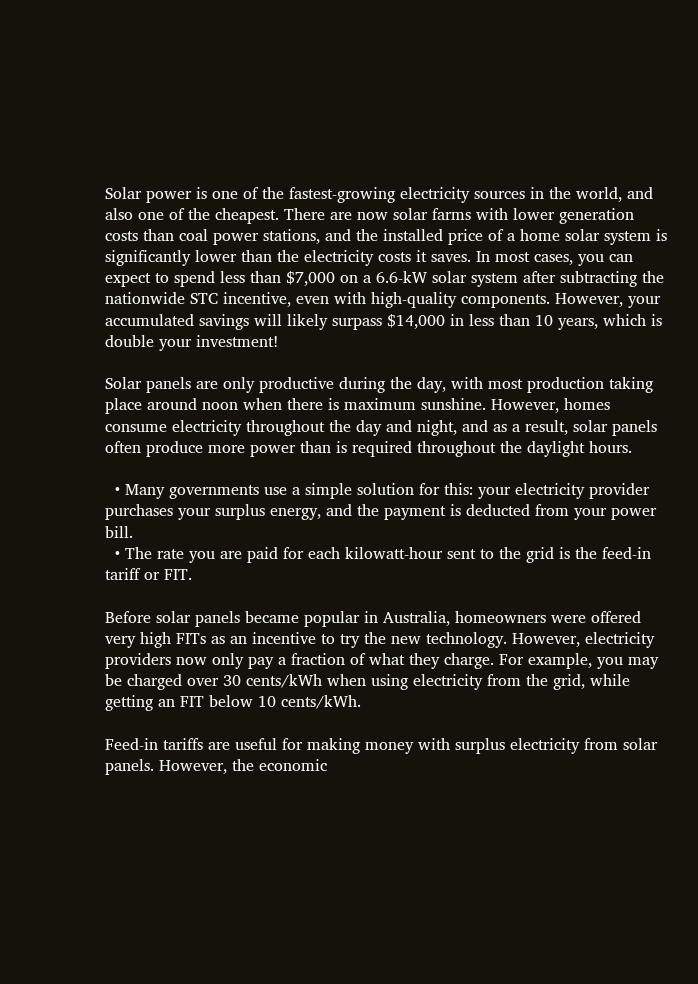Solar power is one of the fastest-growing electricity sources in the world, and also one of the cheapest. There are now solar farms with lower generation costs than coal power stations, and the installed price of a home solar system is significantly lower than the electricity costs it saves. In most cases, you can expect to spend less than $7,000 on a 6.6-kW solar system after subtracting the nationwide STC incentive, even with high-quality components. However, your accumulated savings will likely surpass $14,000 in less than 10 years, which is double your investment!

Solar panels are only productive during the day, with most production taking place around noon when there is maximum sunshine. However, homes consume electricity throughout the day and night, and as a result, solar panels often produce more power than is required throughout the daylight hours.

  • Many governments use a simple solution for this: your electricity provider purchases your surplus energy, and the payment is deducted from your power bill.
  • The rate you are paid for each kilowatt-hour sent to the grid is the feed-in tariff or FIT.

Before solar panels became popular in Australia, homeowners were offered very high FITs as an incentive to try the new technology. However, electricity providers now only pay a fraction of what they charge. For example, you may be charged over 30 cents/kWh when using electricity from the grid, while getting an FIT below 10 cents/kWh.

Feed-in tariffs are useful for making money with surplus electricity from solar panels. However, the economic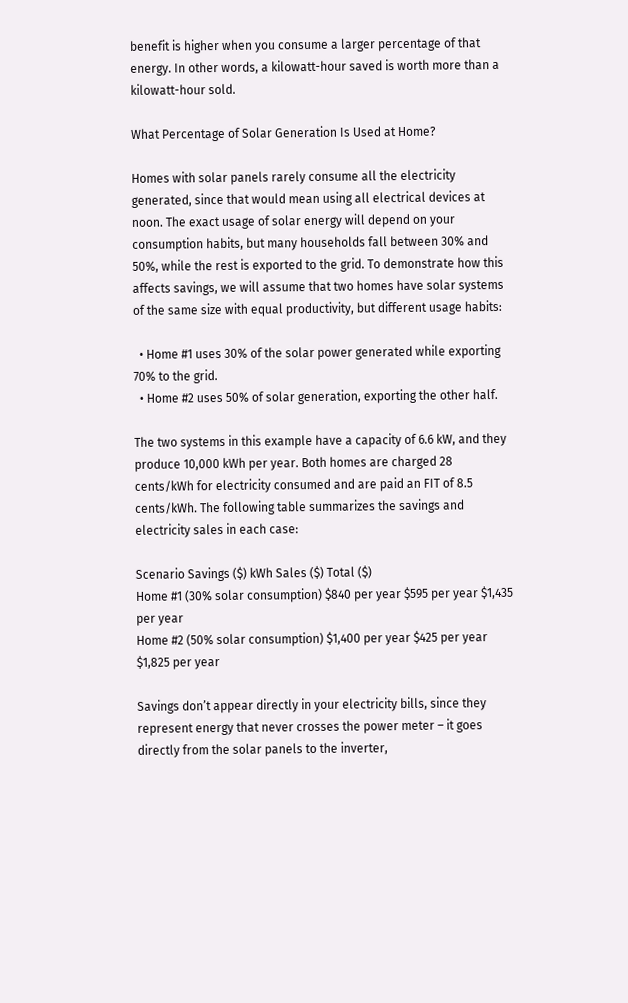benefit is higher when you consume a larger percentage of that energy. In other words, a kilowatt-hour saved is worth more than a kilowatt-hour sold.

What Percentage of Solar Generation Is Used at Home?

Homes with solar panels rarely consume all the electricity generated, since that would mean using all electrical devices at noon. The exact usage of solar energy will depend on your consumption habits, but many households fall between 30% and 50%, while the rest is exported to the grid. To demonstrate how this affects savings, we will assume that two homes have solar systems of the same size with equal productivity, but different usage habits:

  • Home #1 uses 30% of the solar power generated while exporting 70% to the grid.
  • Home #2 uses 50% of solar generation, exporting the other half.

The two systems in this example have a capacity of 6.6 kW, and they produce 10,000 kWh per year. Both homes are charged 28 cents/kWh for electricity consumed and are paid an FIT of 8.5 cents/kWh. The following table summarizes the savings and electricity sales in each case:

Scenario Savings ($) kWh Sales ($) Total ($)
Home #1 (30% solar consumption) $840 per year $595 per year $1,435 per year
Home #2 (50% solar consumption) $1,400 per year $425 per year $1,825 per year

Savings don’t appear directly in your electricity bills, since they represent energy that never crosses the power meter – it goes directly from the solar panels to the inverter,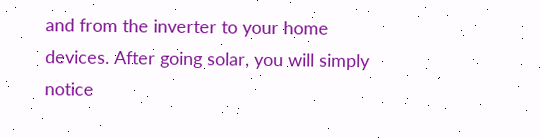and from the inverter to your home devices. After going solar, you will simply notice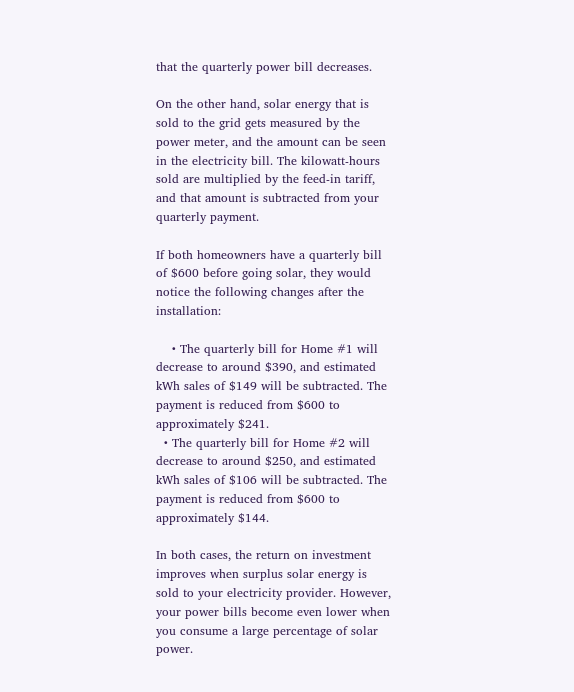that the quarterly power bill decreases.

On the other hand, solar energy that is sold to the grid gets measured by the power meter, and the amount can be seen in the electricity bill. The kilowatt-hours sold are multiplied by the feed-in tariff, and that amount is subtracted from your quarterly payment.

If both homeowners have a quarterly bill of $600 before going solar, they would notice the following changes after the installation:

    • The quarterly bill for Home #1 will decrease to around $390, and estimated kWh sales of $149 will be subtracted. The payment is reduced from $600 to approximately $241.
  • The quarterly bill for Home #2 will decrease to around $250, and estimated kWh sales of $106 will be subtracted. The payment is reduced from $600 to approximately $144.

In both cases, the return on investment improves when surplus solar energy is sold to your electricity provider. However, your power bills become even lower when you consume a large percentage of solar power.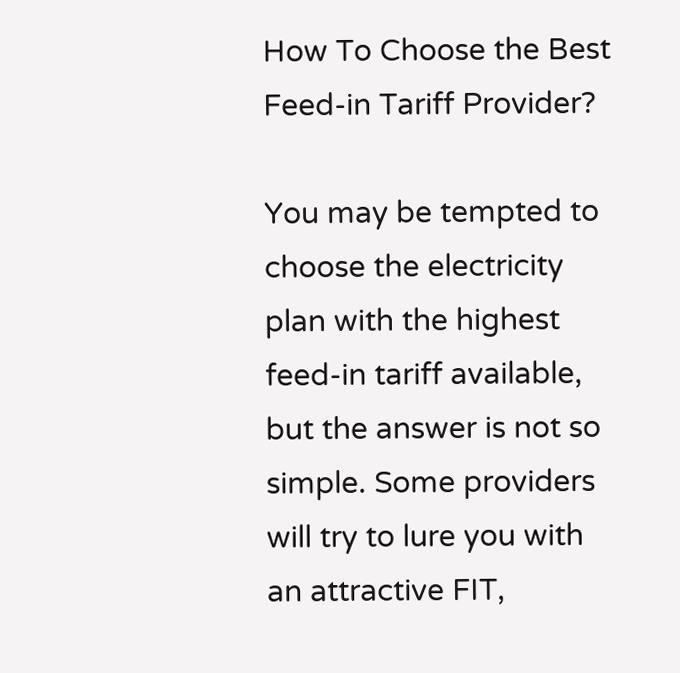How To Choose the Best Feed-in Tariff Provider?

You may be tempted to choose the electricity plan with the highest feed-in tariff available, but the answer is not so simple. Some providers will try to lure you with an attractive FIT,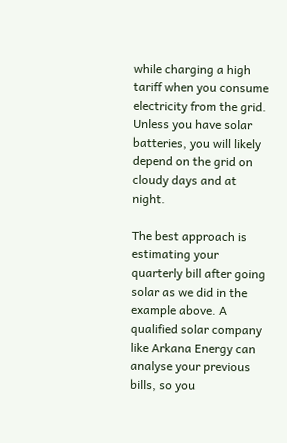while charging a high tariff when you consume electricity from the grid. Unless you have solar batteries, you will likely depend on the grid on cloudy days and at night.

The best approach is estimating your quarterly bill after going solar as we did in the example above. A qualified solar company like Arkana Energy can analyse your previous bills, so you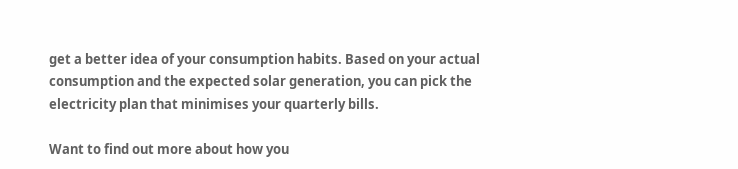get a better idea of your consumption habits. Based on your actual consumption and the expected solar generation, you can pick the electricity plan that minimises your quarterly bills.

Want to find out more about how you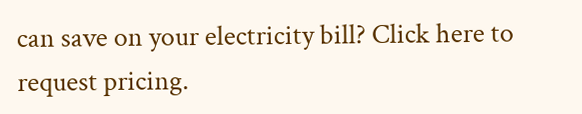can save on your electricity bill? Click here to request pricing.